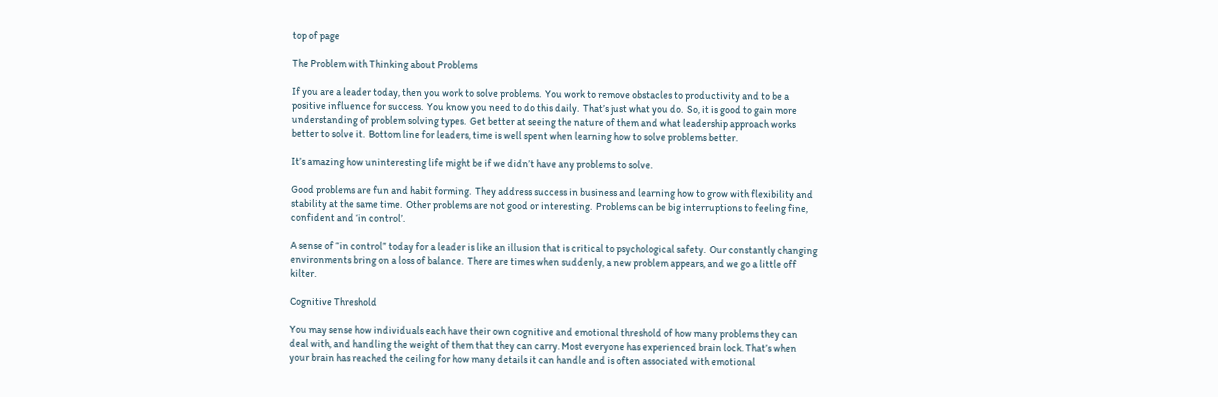top of page

The Problem with Thinking about Problems

If you are a leader today, then you work to solve problems.  You work to remove obstacles to productivity and to be a positive influence for success.  You know you need to do this daily.  That’s just what you do.  So, it is good to gain more understanding of problem solving types.  Get better at seeing the nature of them and what leadership approach works better to solve it.  Bottom line for leaders, time is well spent when learning how to solve problems better.

It’s amazing how uninteresting life might be if we didn’t have any problems to solve.

Good problems are fun and habit forming.  They address success in business and learning how to grow with flexibility and stability at the same time.  Other problems are not good or interesting.  Problems can be big interruptions to feeling fine, confident and ‘in control’.

A sense of “in control” today for a leader is like an illusion that is critical to psychological safety.  Our constantly changing environments bring on a loss of balance.  There are times when suddenly, a new problem appears, and we go a little off kilter.

Cognitive Threshold

You may sense how individuals each have their own cognitive and emotional threshold of how many problems they can deal with, and handling the weight of them that they can carry. Most everyone has experienced brain lock. That’s when your brain has reached the ceiling for how many details it can handle and is often associated with emotional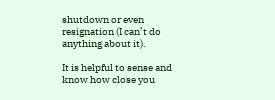shutdown or even resignation (I can’t do anything about it).

It is helpful to sense and know how close you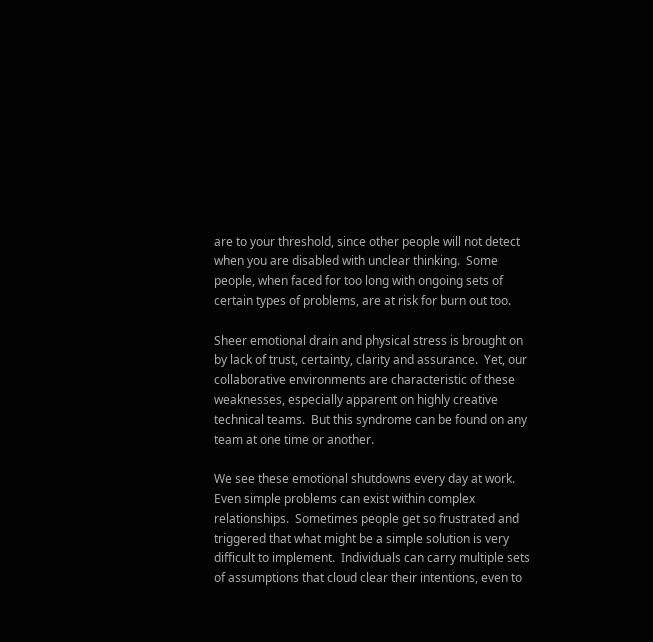are to your threshold, since other people will not detect when you are disabled with unclear thinking.  Some people, when faced for too long with ongoing sets of certain types of problems, are at risk for burn out too.

Sheer emotional drain and physical stress is brought on by lack of trust, certainty, clarity and assurance.  Yet, our collaborative environments are characteristic of these weaknesses, especially apparent on highly creative technical teams.  But this syndrome can be found on any team at one time or another.

We see these emotional shutdowns every day at work.  Even simple problems can exist within complex relationships.  Sometimes people get so frustrated and triggered that what might be a simple solution is very difficult to implement.  Individuals can carry multiple sets of assumptions that cloud clear their intentions, even to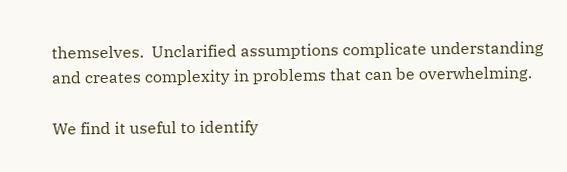themselves.  Unclarified assumptions complicate understanding and creates complexity in problems that can be overwhelming.

We find it useful to identify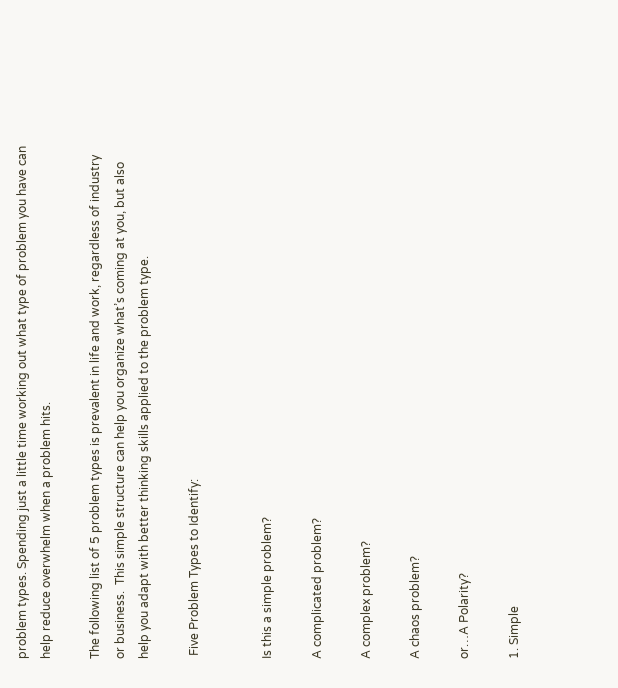problem types. Spending just a little time working out what type of problem you have can help reduce overwhelm when a problem hits.

The following list of 5 problem types is prevalent in life and work, regardless of industry or business.  This simple structure can help you organize what’s coming at you, but also help you adapt with better thinking skills applied to the problem type.

 Five Problem Types to Identify:


Is this a simple problem?

A complicated problem?

A complex problem?

A chaos problem?

or…A Polarity?

1. Simple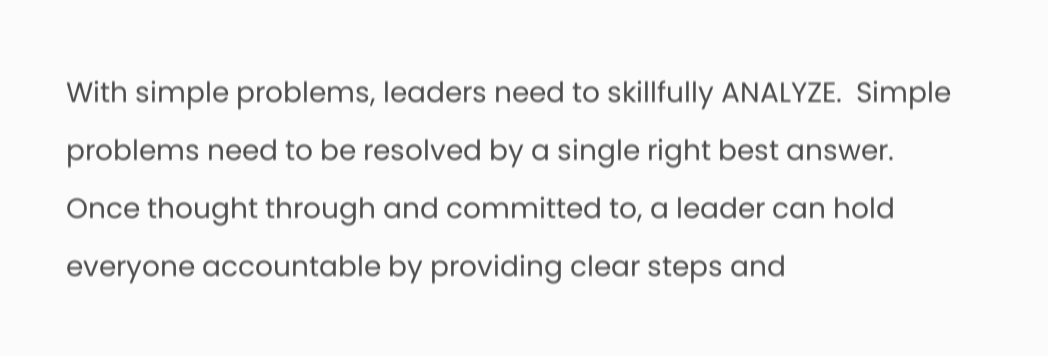With simple problems, leaders need to skillfully ANALYZE.  Simple problems need to be resolved by a single right best answer.  Once thought through and committed to, a leader can hold everyone accountable by providing clear steps and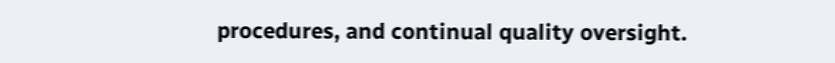procedures, and continual quality oversight.